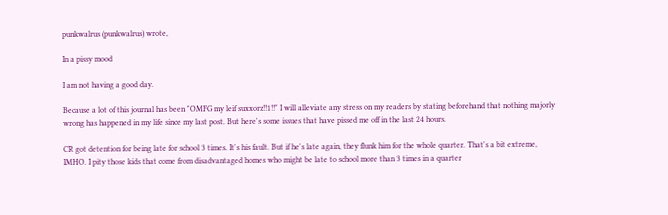punkwalrus (punkwalrus) wrote,

In a pissy mood

I am not having a good day.

Because a lot of this journal has been "OMFG my leif suxxorz!!1!!" I will alleviate any stress on my readers by stating beforehand that nothing majorly wrong has happened in my life since my last post. But here's some issues that have pissed me off in the last 24 hours.

CR got detention for being late for school 3 times. It's his fault. But if he's late again, they flunk him for the whole quarter. That's a bit extreme, IMHO. I pity those kids that come from disadvantaged homes who might be late to school more than 3 times in a quarter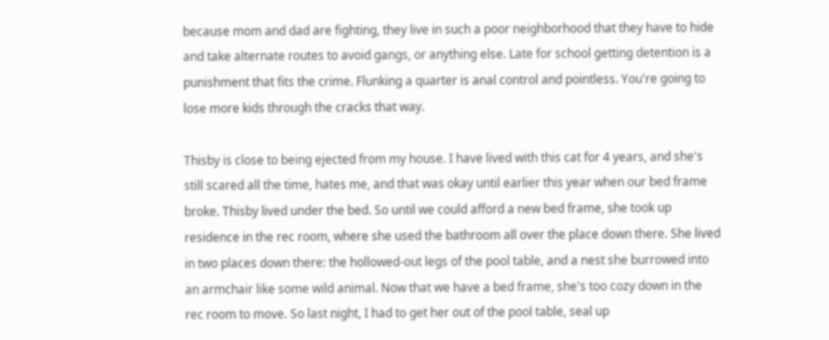because mom and dad are fighting, they live in such a poor neighborhood that they have to hide and take alternate routes to avoid gangs, or anything else. Late for school getting detention is a punishment that fits the crime. Flunking a quarter is anal control and pointless. You're going to lose more kids through the cracks that way.

Thisby is close to being ejected from my house. I have lived with this cat for 4 years, and she's still scared all the time, hates me, and that was okay until earlier this year when our bed frame broke. Thisby lived under the bed. So until we could afford a new bed frame, she took up residence in the rec room, where she used the bathroom all over the place down there. She lived in two places down there: the hollowed-out legs of the pool table, and a nest she burrowed into an armchair like some wild animal. Now that we have a bed frame, she's too cozy down in the rec room to move. So last night, I had to get her out of the pool table, seal up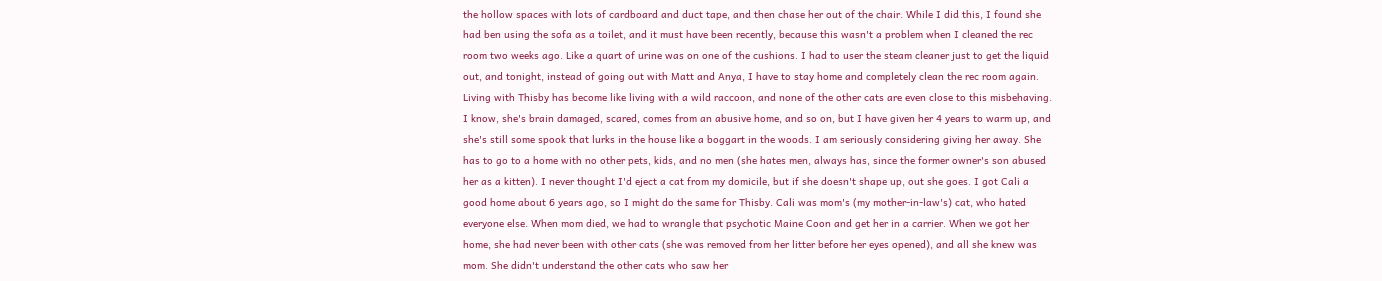the hollow spaces with lots of cardboard and duct tape, and then chase her out of the chair. While I did this, I found she had ben using the sofa as a toilet, and it must have been recently, because this wasn't a problem when I cleaned the rec room two weeks ago. Like a quart of urine was on one of the cushions. I had to user the steam cleaner just to get the liquid out, and tonight, instead of going out with Matt and Anya, I have to stay home and completely clean the rec room again. Living with Thisby has become like living with a wild raccoon, and none of the other cats are even close to this misbehaving. I know, she's brain damaged, scared, comes from an abusive home, and so on, but I have given her 4 years to warm up, and she's still some spook that lurks in the house like a boggart in the woods. I am seriously considering giving her away. She has to go to a home with no other pets, kids, and no men (she hates men, always has, since the former owner's son abused her as a kitten). I never thought I'd eject a cat from my domicile, but if she doesn't shape up, out she goes. I got Cali a good home about 6 years ago, so I might do the same for Thisby. Cali was mom's (my mother-in-law's) cat, who hated everyone else. When mom died, we had to wrangle that psychotic Maine Coon and get her in a carrier. When we got her home, she had never been with other cats (she was removed from her litter before her eyes opened), and all she knew was mom. She didn't understand the other cats who saw her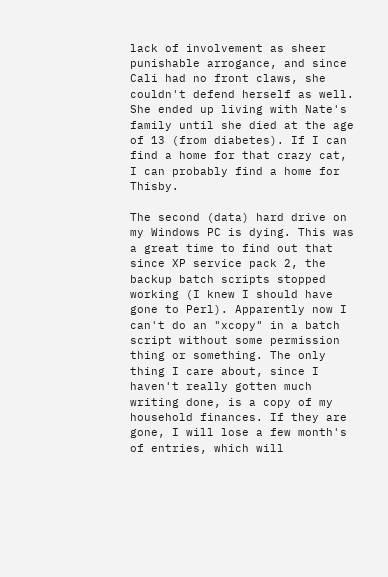lack of involvement as sheer punishable arrogance, and since Cali had no front claws, she couldn't defend herself as well. She ended up living with Nate's family until she died at the age of 13 (from diabetes). If I can find a home for that crazy cat, I can probably find a home for Thisby.

The second (data) hard drive on my Windows PC is dying. This was a great time to find out that since XP service pack 2, the backup batch scripts stopped working (I knew I should have gone to Perl). Apparently now I can't do an "xcopy" in a batch script without some permission thing or something. The only thing I care about, since I haven't really gotten much writing done, is a copy of my household finances. If they are gone, I will lose a few month's of entries, which will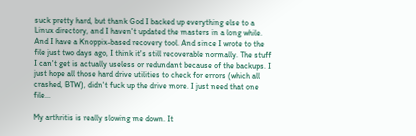suck pretty hard, but thank God I backed up everything else to a Linux directory, and I haven't updated the masters in a long while. And I have a Knoppix-based recovery tool. And since I wrote to the file just two days ago, I think it's still recoverable normally. The stuff I can't get is actually useless or redundant because of the backups. I just hope all those hard drive utilities to check for errors (which all crashed, BTW), didn't fuck up the drive more. I just need that one file...

My arthritis is really slowing me down. It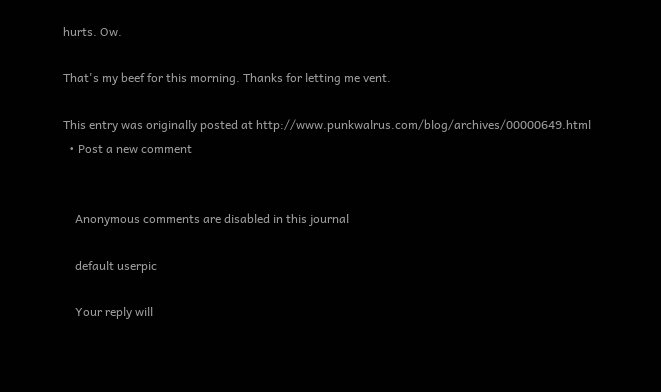hurts. Ow.

That's my beef for this morning. Thanks for letting me vent.

This entry was originally posted at http://www.punkwalrus.com/blog/archives/00000649.html
  • Post a new comment


    Anonymous comments are disabled in this journal

    default userpic

    Your reply will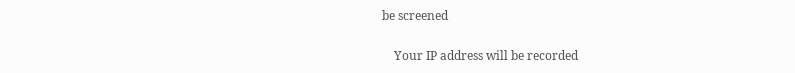be screened

    Your IP address will be recorded